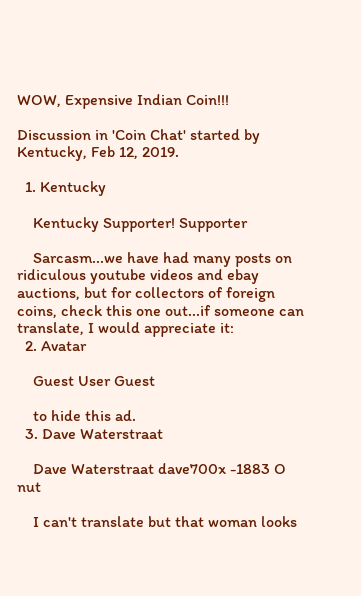WOW, Expensive Indian Coin!!!

Discussion in 'Coin Chat' started by Kentucky, Feb 12, 2019.

  1. Kentucky

    Kentucky Supporter! Supporter

    Sarcasm...we have had many posts on ridiculous youtube videos and ebay auctions, but for collectors of foreign coins, check this one out...if someone can translate, I would appreciate it:
  2. Avatar

    Guest User Guest

    to hide this ad.
  3. Dave Waterstraat

    Dave Waterstraat dave700x -1883 O nut

    I can't translate but that woman looks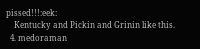pissed!!!:eek:
    Kentucky and Pickin and Grinin like this.
  4. medoraman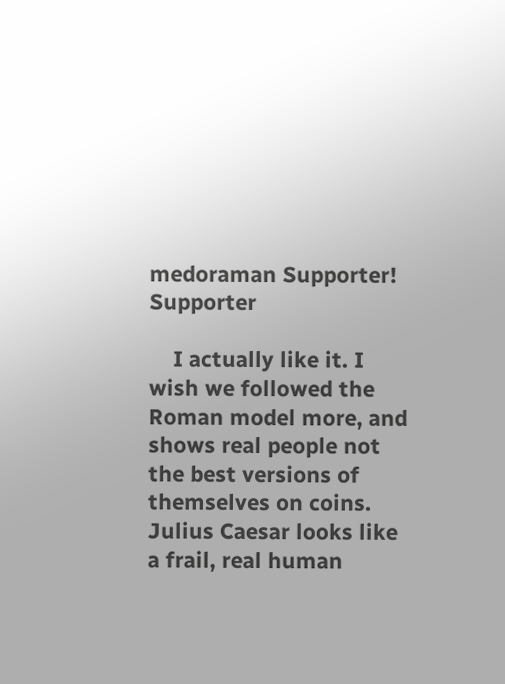medoraman Supporter! Supporter

    I actually like it. I wish we followed the Roman model more, and shows real people not the best versions of themselves on coins. Julius Caesar looks like a frail, real human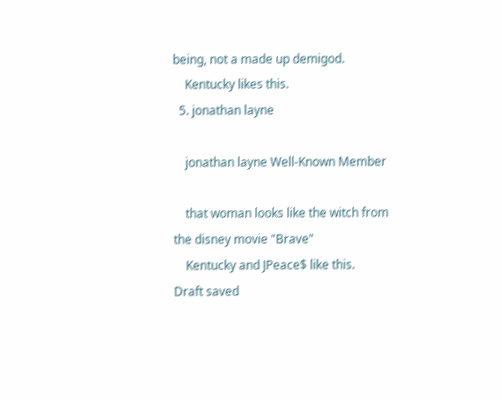being, not a made up demigod.
    Kentucky likes this.
  5. jonathan layne

    jonathan layne Well-Known Member

    that woman looks like the witch from the disney movie "Brave"
    Kentucky and JPeace$ like this.
Draft saved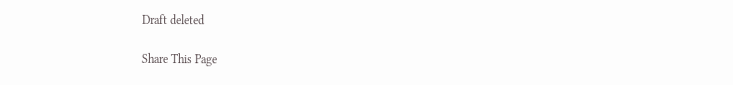Draft deleted

Share This Page